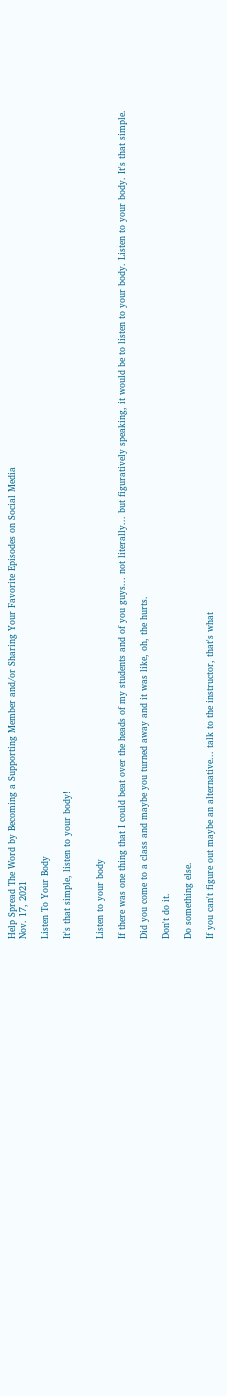Help Spread The Word by Becoming a Supporting Member and/or Sharing Your Favorite Episodes on Social Media
Nov. 17, 2021

Listen To Your Body

It's that simple, listen to your body!


Listen to your body

If there was one thing that I could beat over the heads of my students and of you guys... not literally... but figuratively speaking, it would be to listen to your body. Listen to your body. It's that simple.

Did you come to a class and maybe you turned away and it was like, oh, the hurts.

Don't do it.

Do something else.

If you can't figure out maybe an alternative... talk to the instructor, that's what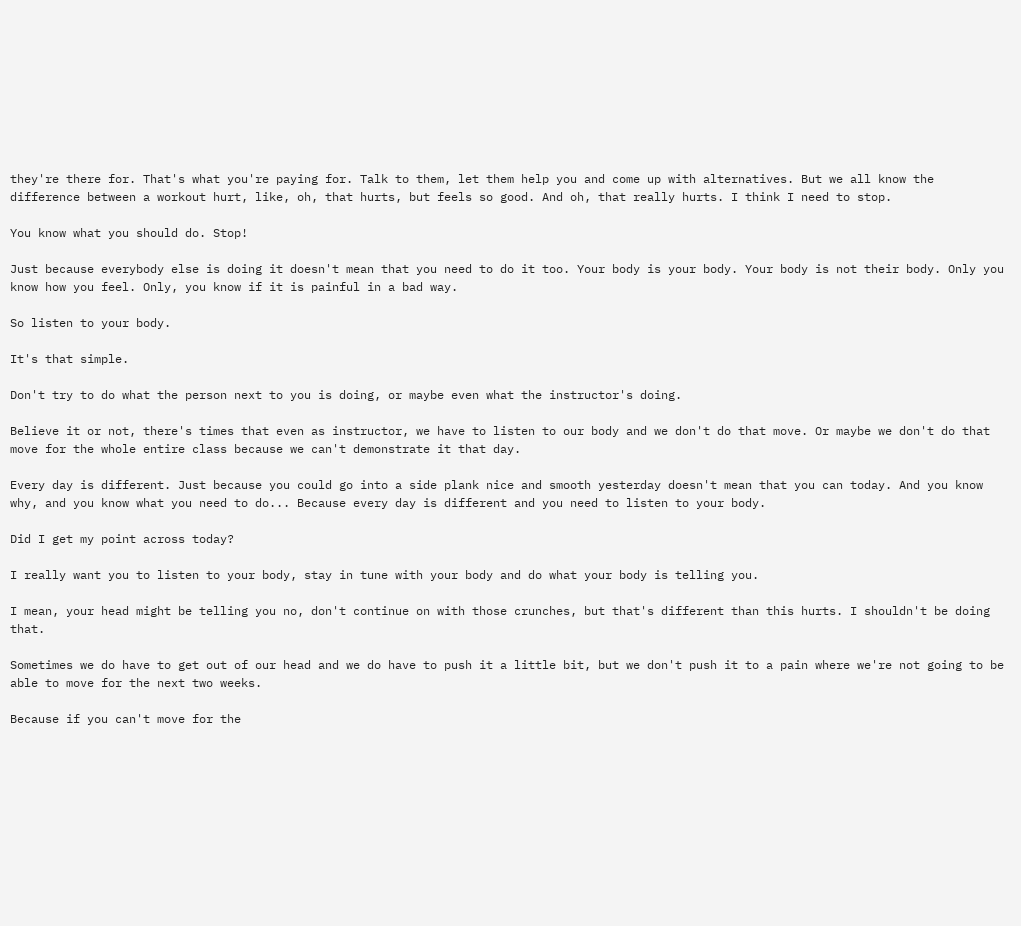they're there for. That's what you're paying for. Talk to them, let them help you and come up with alternatives. But we all know the difference between a workout hurt, like, oh, that hurts, but feels so good. And oh, that really hurts. I think I need to stop.

You know what you should do. Stop!

Just because everybody else is doing it doesn't mean that you need to do it too. Your body is your body. Your body is not their body. Only you know how you feel. Only, you know if it is painful in a bad way.

So listen to your body.

It's that simple.

Don't try to do what the person next to you is doing, or maybe even what the instructor's doing.

Believe it or not, there's times that even as instructor, we have to listen to our body and we don't do that move. Or maybe we don't do that move for the whole entire class because we can't demonstrate it that day.

Every day is different. Just because you could go into a side plank nice and smooth yesterday doesn't mean that you can today. And you know why, and you know what you need to do... Because every day is different and you need to listen to your body.

Did I get my point across today?

I really want you to listen to your body, stay in tune with your body and do what your body is telling you.

I mean, your head might be telling you no, don't continue on with those crunches, but that's different than this hurts. I shouldn't be doing that.

Sometimes we do have to get out of our head and we do have to push it a little bit, but we don't push it to a pain where we're not going to be able to move for the next two weeks.

Because if you can't move for the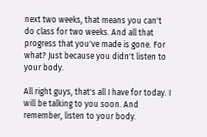next two weeks, that means you can't do class for two weeks. And all that progress that you've made is gone. For what? Just because you didn't listen to your body.

All right guys, that's all I have for today. I will be talking to you soon. And remember, listen to your body.